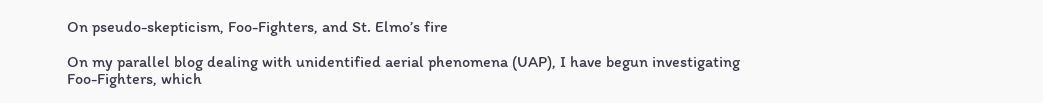On pseudo-skepticism, Foo-Fighters, and St. Elmo’s fire

On my parallel blog dealing with unidentified aerial phenomena (UAP), I have begun investigating Foo-Fighters, which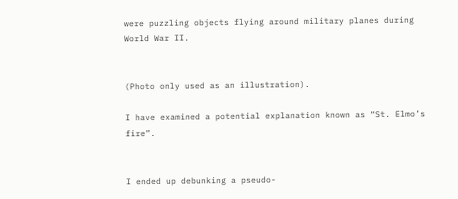were puzzling objects flying around military planes during World War II.


(Photo only used as an illustration).

I have examined a potential explanation known as “St. Elmo’s fire”.


I ended up debunking a pseudo-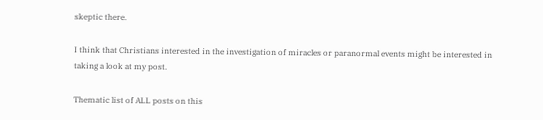skeptic there.

I think that Christians interested in the investigation of miracles or paranormal events might be interested in taking a look at my post.

Thematic list of ALL posts on this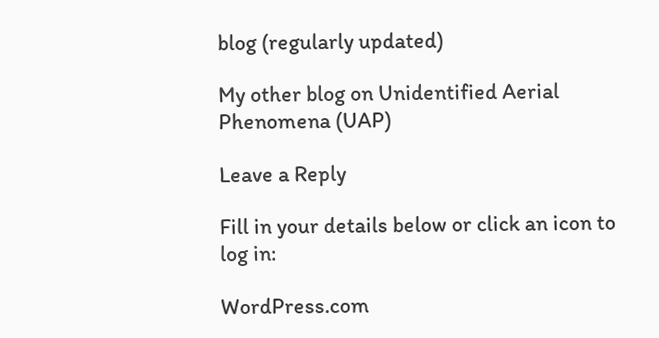blog (regularly updated)

My other blog on Unidentified Aerial Phenomena (UAP)

Leave a Reply

Fill in your details below or click an icon to log in:

WordPress.com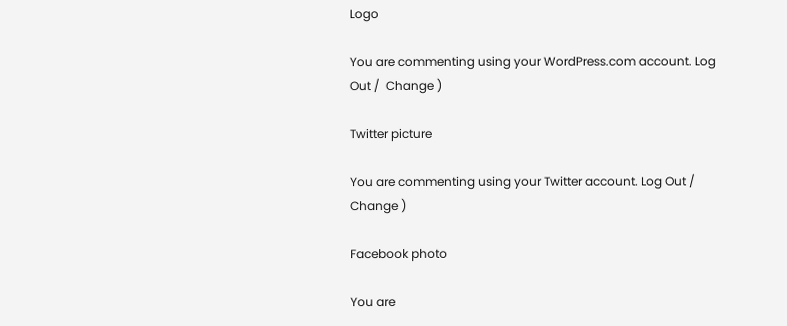Logo

You are commenting using your WordPress.com account. Log Out /  Change )

Twitter picture

You are commenting using your Twitter account. Log Out /  Change )

Facebook photo

You are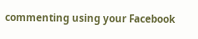commenting using your Facebook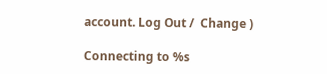account. Log Out /  Change )

Connecting to %s